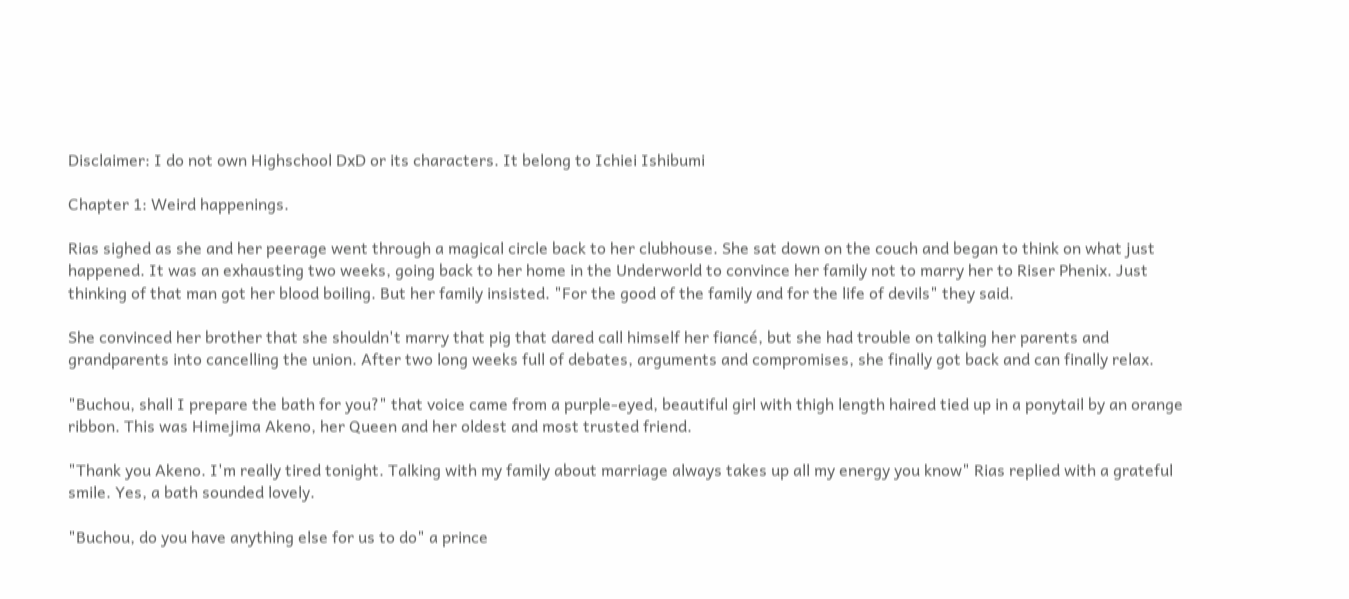Disclaimer: I do not own Highschool DxD or its characters. It belong to Ichiei Ishibumi

Chapter 1: Weird happenings.

Rias sighed as she and her peerage went through a magical circle back to her clubhouse. She sat down on the couch and began to think on what just happened. It was an exhausting two weeks, going back to her home in the Underworld to convince her family not to marry her to Riser Phenix. Just thinking of that man got her blood boiling. But her family insisted. "For the good of the family and for the life of devils" they said.

She convinced her brother that she shouldn't marry that pig that dared call himself her fiancé, but she had trouble on talking her parents and grandparents into cancelling the union. After two long weeks full of debates, arguments and compromises, she finally got back and can finally relax.

"Buchou, shall I prepare the bath for you?" that voice came from a purple-eyed, beautiful girl with thigh length haired tied up in a ponytail by an orange ribbon. This was Himejima Akeno, her Queen and her oldest and most trusted friend.

"Thank you Akeno. I'm really tired tonight. Talking with my family about marriage always takes up all my energy you know" Rias replied with a grateful smile. Yes, a bath sounded lovely.

"Buchou, do you have anything else for us to do" a prince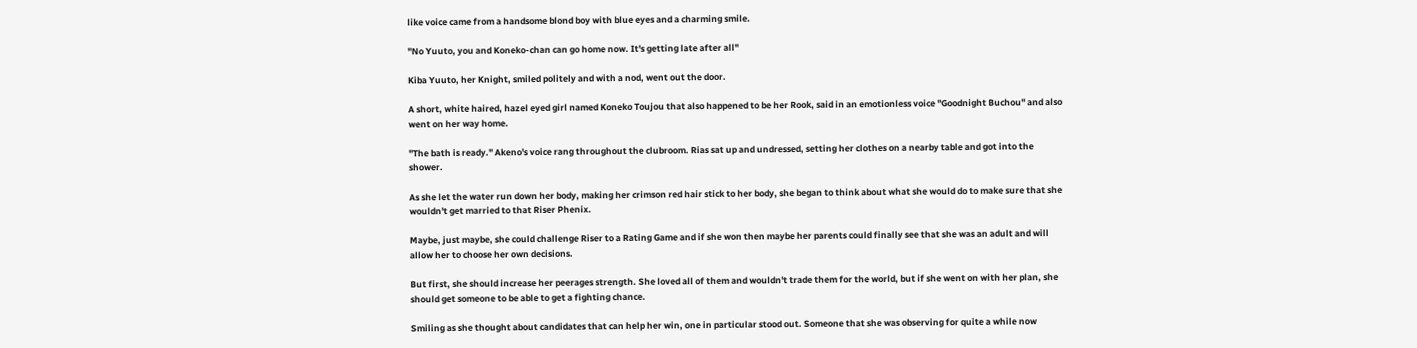like voice came from a handsome blond boy with blue eyes and a charming smile.

"No Yuuto, you and Koneko-chan can go home now. It's getting late after all"

Kiba Yuuto, her Knight, smiled politely and with a nod, went out the door.

A short, white haired, hazel eyed girl named Koneko Toujou that also happened to be her Rook, said in an emotionless voice "Goodnight Buchou" and also went on her way home.

"The bath is ready." Akeno's voice rang throughout the clubroom. Rias sat up and undressed, setting her clothes on a nearby table and got into the shower.

As she let the water run down her body, making her crimson red hair stick to her body, she began to think about what she would do to make sure that she wouldn't get married to that Riser Phenix.

Maybe, just maybe, she could challenge Riser to a Rating Game and if she won then maybe her parents could finally see that she was an adult and will allow her to choose her own decisions.

But first, she should increase her peerages strength. She loved all of them and wouldn't trade them for the world, but if she went on with her plan, she should get someone to be able to get a fighting chance.

Smiling as she thought about candidates that can help her win, one in particular stood out. Someone that she was observing for quite a while now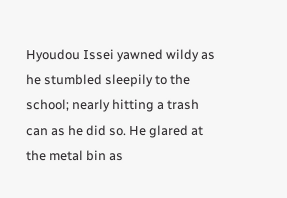Hyoudou Issei yawned wildy as he stumbled sleepily to the school; nearly hitting a trash can as he did so. He glared at the metal bin as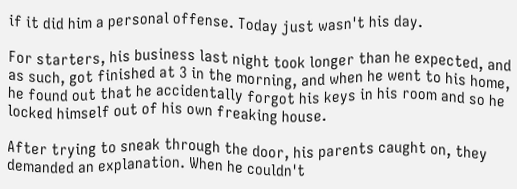if it did him a personal offense. Today just wasn't his day.

For starters, his business last night took longer than he expected, and as such, got finished at 3 in the morning, and when he went to his home, he found out that he accidentally forgot his keys in his room and so he locked himself out of his own freaking house.

After trying to sneak through the door, his parents caught on, they demanded an explanation. When he couldn't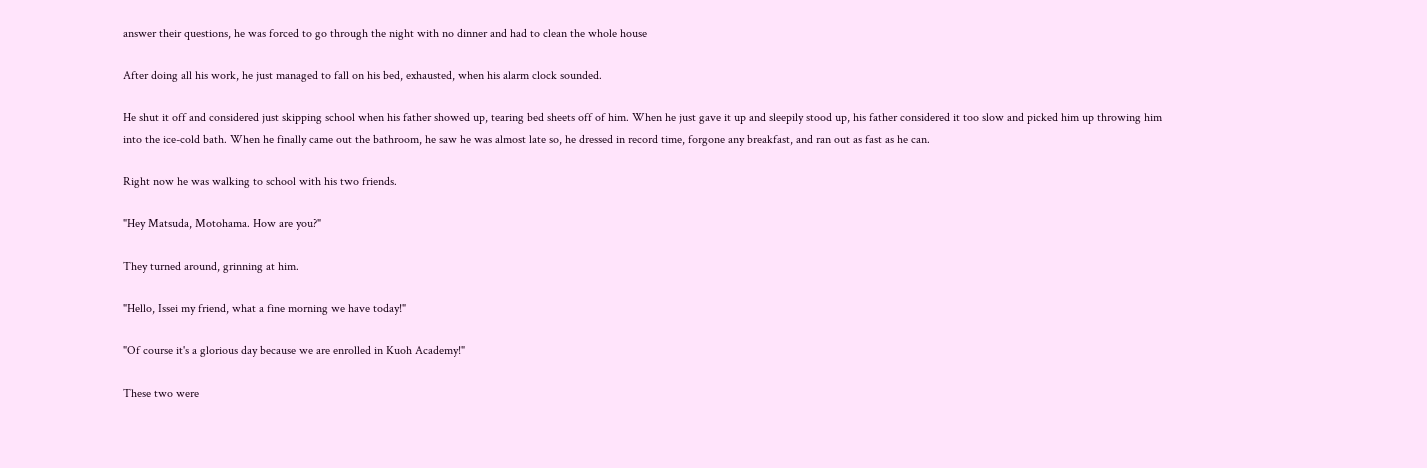answer their questions, he was forced to go through the night with no dinner and had to clean the whole house

After doing all his work, he just managed to fall on his bed, exhausted, when his alarm clock sounded.

He shut it off and considered just skipping school when his father showed up, tearing bed sheets off of him. When he just gave it up and sleepily stood up, his father considered it too slow and picked him up throwing him into the ice-cold bath. When he finally came out the bathroom, he saw he was almost late so, he dressed in record time, forgone any breakfast, and ran out as fast as he can.

Right now he was walking to school with his two friends.

"Hey Matsuda, Motohama. How are you?"

They turned around, grinning at him.

"Hello, Issei my friend, what a fine morning we have today!"

"Of course it's a glorious day because we are enrolled in Kuoh Academy!"

These two were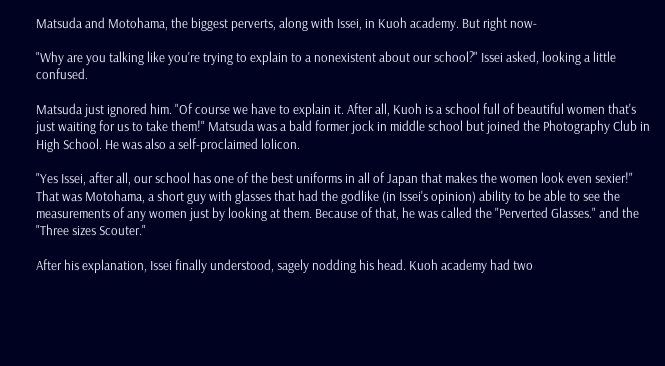Matsuda and Motohama, the biggest perverts, along with Issei, in Kuoh academy. But right now-

"Why are you talking like you're trying to explain to a nonexistent about our school?" Issei asked, looking a little confused.

Matsuda just ignored him. "Of course we have to explain it. After all, Kuoh is a school full of beautiful women that's just waiting for us to take them!" Matsuda was a bald former jock in middle school but joined the Photography Club in High School. He was also a self-proclaimed lolicon.

"Yes Issei, after all, our school has one of the best uniforms in all of Japan that makes the women look even sexier!" That was Motohama, a short guy with glasses that had the godlike (in Issei's opinion) ability to be able to see the measurements of any women just by looking at them. Because of that, he was called the "Perverted Glasses." and the "Three sizes Scouter."

After his explanation, Issei finally understood, sagely nodding his head. Kuoh academy had two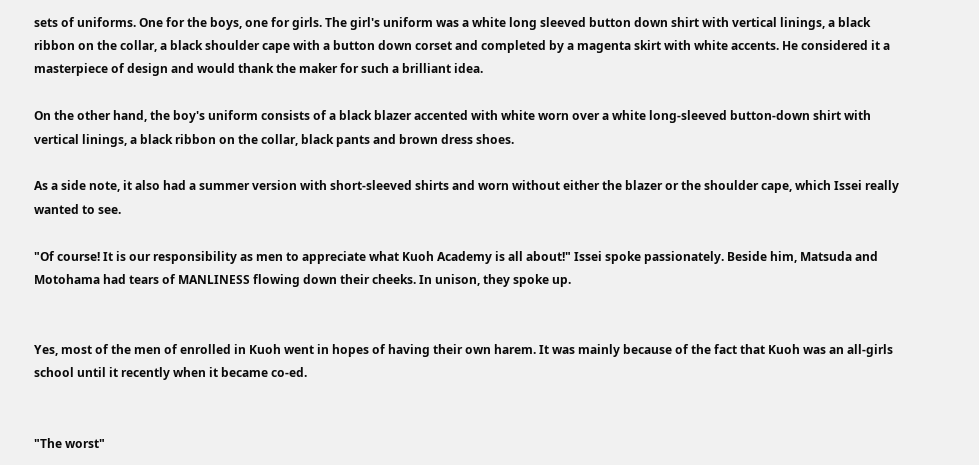sets of uniforms. One for the boys, one for girls. The girl's uniform was a white long sleeved button down shirt with vertical linings, a black ribbon on the collar, a black shoulder cape with a button down corset and completed by a magenta skirt with white accents. He considered it a masterpiece of design and would thank the maker for such a brilliant idea.

On the other hand, the boy's uniform consists of a black blazer accented with white worn over a white long-sleeved button-down shirt with vertical linings, a black ribbon on the collar, black pants and brown dress shoes.

As a side note, it also had a summer version with short-sleeved shirts and worn without either the blazer or the shoulder cape, which Issei really wanted to see.

"Of course! It is our responsibility as men to appreciate what Kuoh Academy is all about!" Issei spoke passionately. Beside him, Matsuda and Motohama had tears of MANLINESS flowing down their cheeks. In unison, they spoke up.


Yes, most of the men of enrolled in Kuoh went in hopes of having their own harem. It was mainly because of the fact that Kuoh was an all-girls school until it recently when it became co-ed.


"The worst"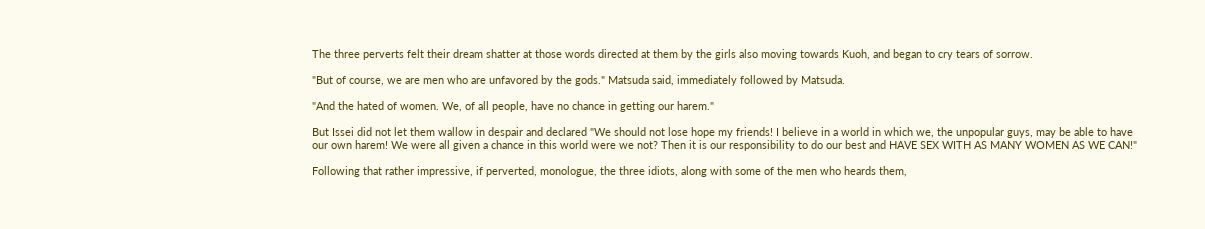The three perverts felt their dream shatter at those words directed at them by the girls also moving towards Kuoh, and began to cry tears of sorrow.

"But of course, we are men who are unfavored by the gods." Matsuda said, immediately followed by Matsuda.

"And the hated of women. We, of all people, have no chance in getting our harem."

But Issei did not let them wallow in despair and declared "We should not lose hope my friends! I believe in a world in which we, the unpopular guys, may be able to have our own harem! We were all given a chance in this world were we not? Then it is our responsibility to do our best and HAVE SEX WITH AS MANY WOMEN AS WE CAN!"

Following that rather impressive, if perverted, monologue, the three idiots, along with some of the men who heards them,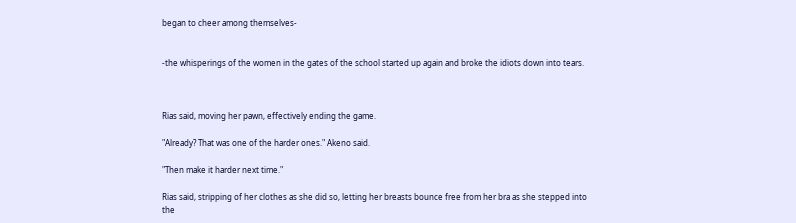began to cheer among themselves-


-the whisperings of the women in the gates of the school started up again and broke the idiots down into tears.



Rias said, moving her pawn, effectively ending the game.

"Already? That was one of the harder ones." Akeno said.

"Then make it harder next time."

Rias said, stripping of her clothes as she did so, letting her breasts bounce free from her bra as she stepped into the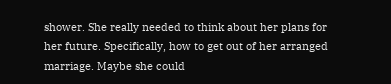shower. She really needed to think about her plans for her future. Specifically, how to get out of her arranged marriage. Maybe she could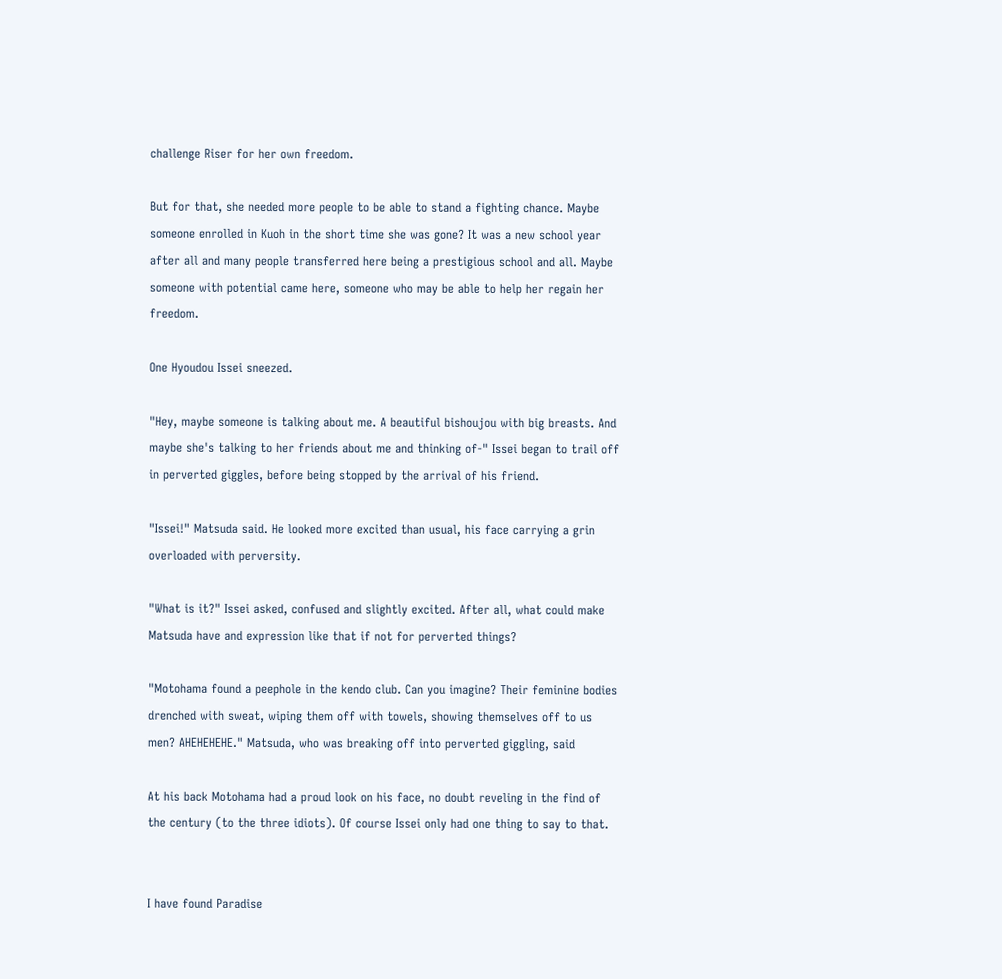challenge Riser for her own freedom.

But for that, she needed more people to be able to stand a fighting chance. Maybe someone enrolled in Kuoh in the short time she was gone? It was a new school year after all and many people transferred here being a prestigious school and all. Maybe someone with potential came here, someone who may be able to help her regain her freedom.

One Hyoudou Issei sneezed.

"Hey, maybe someone is talking about me. A beautiful bishoujou with big breasts. And maybe she's talking to her friends about me and thinking of-" Issei began to trail off in perverted giggles, before being stopped by the arrival of his friend.

"Issei!" Matsuda said. He looked more excited than usual, his face carrying a grin overloaded with perversity.

"What is it?" Issei asked, confused and slightly excited. After all, what could make Matsuda have and expression like that if not for perverted things?

"Motohama found a peephole in the kendo club. Can you imagine? Their feminine bodies drenched with sweat, wiping them off with towels, showing themselves off to us men? AHEHEHEHE." Matsuda, who was breaking off into perverted giggling, said

At his back Motohama had a proud look on his face, no doubt reveling in the find of the century (to the three idiots). Of course Issei only had one thing to say to that.


I have found Paradise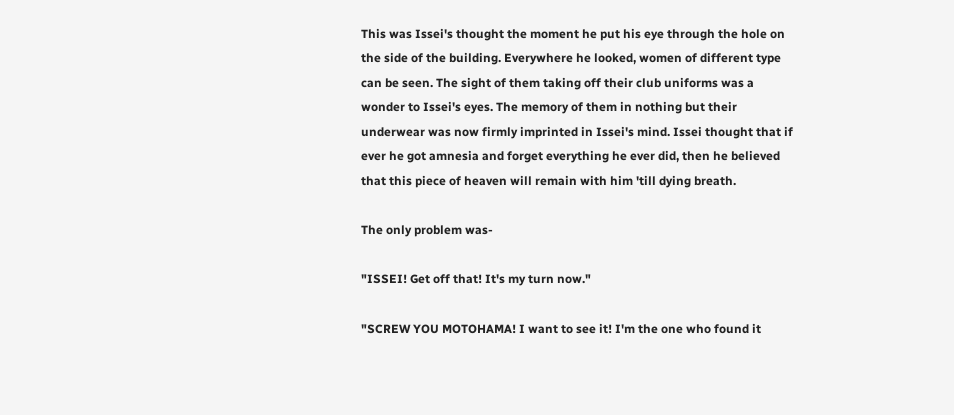This was Issei's thought the moment he put his eye through the hole on the side of the building. Everywhere he looked, women of different type can be seen. The sight of them taking off their club uniforms was a wonder to Issei's eyes. The memory of them in nothing but their underwear was now firmly imprinted in Issei's mind. Issei thought that if ever he got amnesia and forget everything he ever did, then he believed that this piece of heaven will remain with him 'till dying breath.

The only problem was-

"ISSEI! Get off that! It's my turn now."

"SCREW YOU MOTOHAMA! I want to see it! I'm the one who found it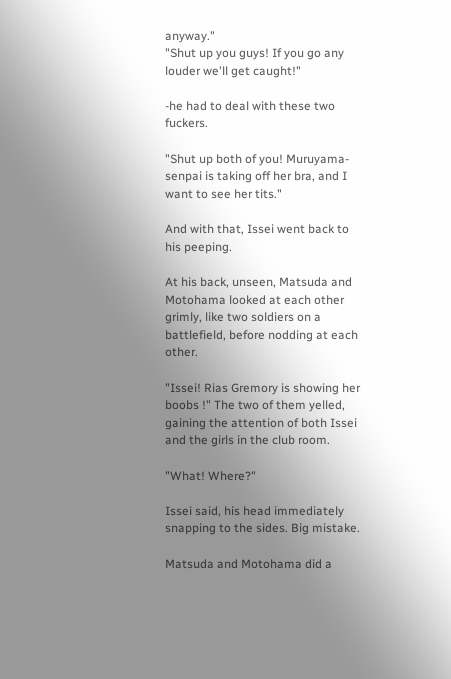anyway."
"Shut up you guys! If you go any louder we'll get caught!"

-he had to deal with these two fuckers.

"Shut up both of you! Muruyama-senpai is taking off her bra, and I want to see her tits."

And with that, Issei went back to his peeping.

At his back, unseen, Matsuda and Motohama looked at each other grimly, like two soldiers on a battlefield, before nodding at each other.

"Issei! Rias Gremory is showing her boobs !" The two of them yelled, gaining the attention of both Issei and the girls in the club room.

"What! Where?"

Issei said, his head immediately snapping to the sides. Big mistake.

Matsuda and Motohama did a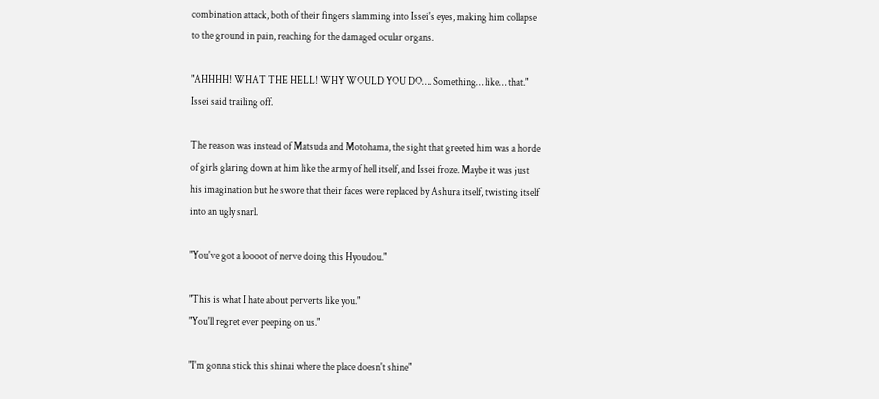combination attack, both of their fingers slamming into Issei's eyes, making him collapse to the ground in pain, reaching for the damaged ocular organs.

"AHHHH! WHAT THE HELL! WHY WOULD YOU DO…. Something… like… that." Issei said trailing off.

The reason was instead of Matsuda and Motohama, the sight that greeted him was a horde of girls glaring down at him like the army of hell itself, and Issei froze. Maybe it was just his imagination but he swore that their faces were replaced by Ashura itself, twisting itself into an ugly snarl.

"You've got a loooot of nerve doing this Hyoudou."

"This is what I hate about perverts like you."
"You'll regret ever peeping on us."

"I'm gonna stick this shinai where the place doesn't shine"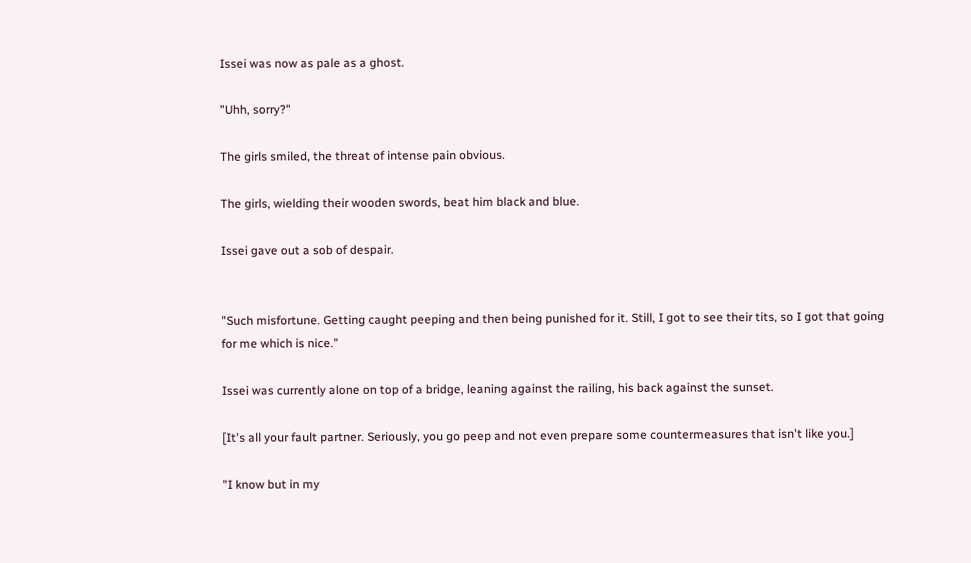Issei was now as pale as a ghost.

"Uhh, sorry?"

The girls smiled, the threat of intense pain obvious.

The girls, wielding their wooden swords, beat him black and blue.

Issei gave out a sob of despair.


"Such misfortune. Getting caught peeping and then being punished for it. Still, I got to see their tits, so I got that going for me which is nice."

Issei was currently alone on top of a bridge, leaning against the railing, his back against the sunset.

[It's all your fault partner. Seriously, you go peep and not even prepare some countermeasures that isn't like you.]

"I know but in my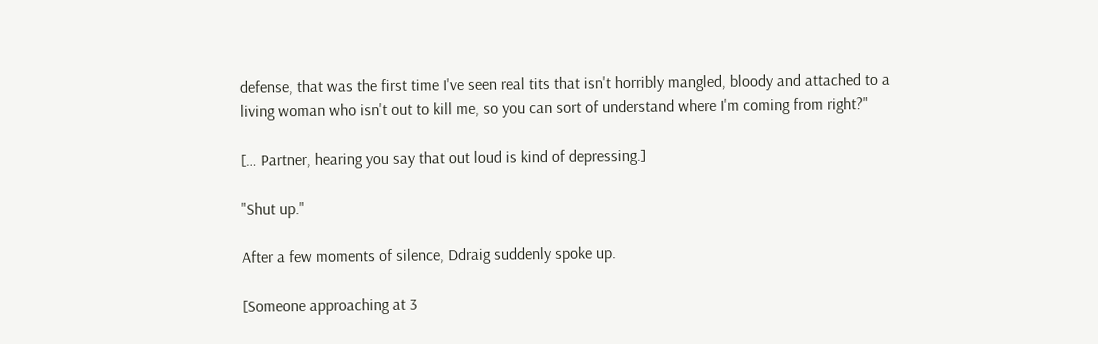defense, that was the first time I've seen real tits that isn't horribly mangled, bloody and attached to a living woman who isn't out to kill me, so you can sort of understand where I'm coming from right?"

[… Partner, hearing you say that out loud is kind of depressing.]

"Shut up."

After a few moments of silence, Ddraig suddenly spoke up.

[Someone approaching at 3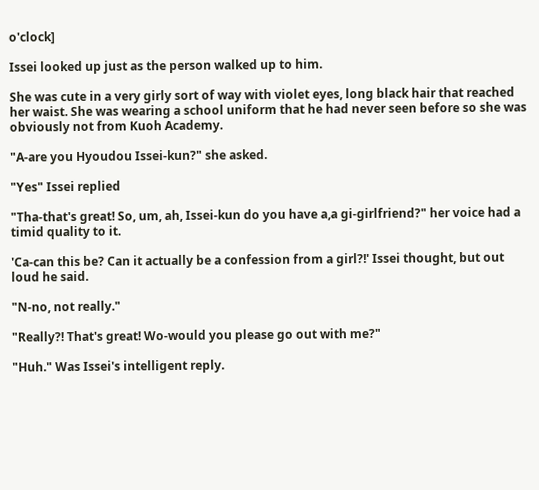o'clock]

Issei looked up just as the person walked up to him.

She was cute in a very girly sort of way with violet eyes, long black hair that reached her waist. She was wearing a school uniform that he had never seen before so she was obviously not from Kuoh Academy.

"A-are you Hyoudou Issei-kun?" she asked.

"Yes" Issei replied

"Tha-that's great! So, um, ah, Issei-kun do you have a,a gi-girlfriend?" her voice had a timid quality to it.

'Ca-can this be? Can it actually be a confession from a girl?!' Issei thought, but out loud he said.

"N-no, not really."

"Really?! That's great! Wo-would you please go out with me?"

"Huh." Was Issei's intelligent reply.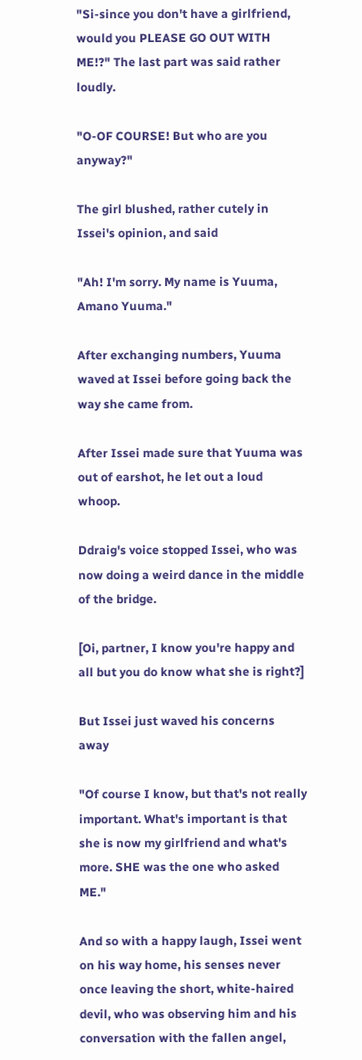"Si-since you don't have a girlfriend, would you PLEASE GO OUT WITH ME!?" The last part was said rather loudly.

"O-OF COURSE! But who are you anyway?"

The girl blushed, rather cutely in Issei's opinion, and said

"Ah! I'm sorry. My name is Yuuma, Amano Yuuma."

After exchanging numbers, Yuuma waved at Issei before going back the way she came from.

After Issei made sure that Yuuma was out of earshot, he let out a loud whoop.

Ddraig's voice stopped Issei, who was now doing a weird dance in the middle of the bridge.

[Oi, partner, I know you're happy and all but you do know what she is right?]

But Issei just waved his concerns away

"Of course I know, but that's not really important. What's important is that she is now my girlfriend and what's more. SHE was the one who asked ME."

And so with a happy laugh, Issei went on his way home, his senses never once leaving the short, white-haired devil, who was observing him and his conversation with the fallen angel,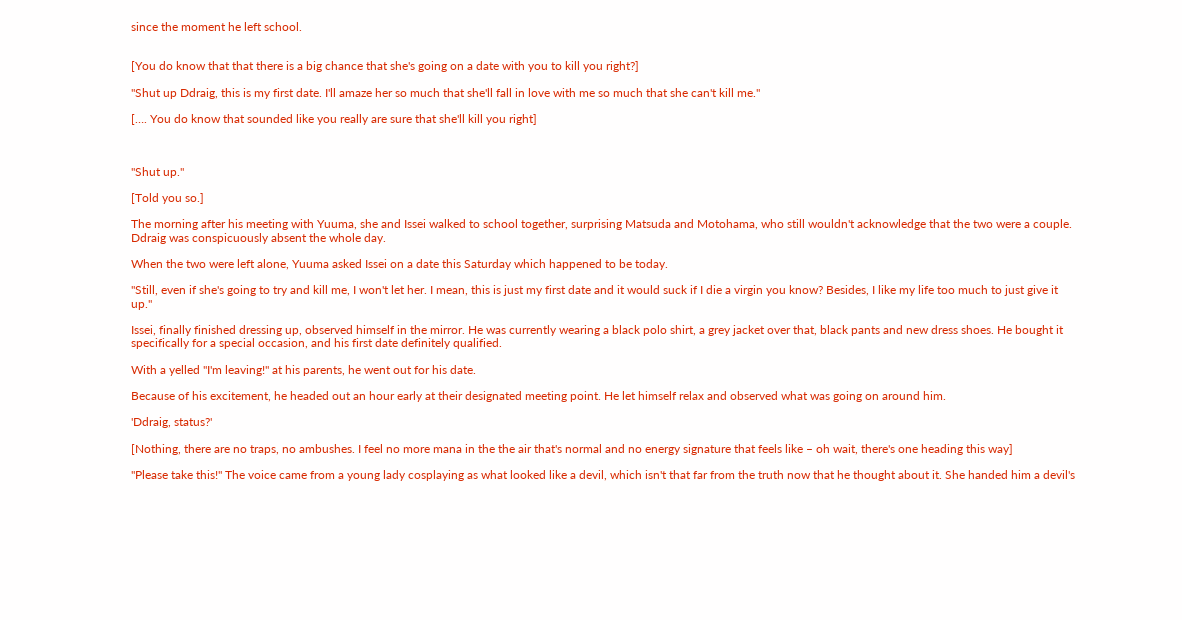since the moment he left school.


[You do know that that there is a big chance that she's going on a date with you to kill you right?]

"Shut up Ddraig, this is my first date. I'll amaze her so much that she'll fall in love with me so much that she can't kill me."

[…. You do know that sounded like you really are sure that she'll kill you right]



"Shut up."

[Told you so.]

The morning after his meeting with Yuuma, she and Issei walked to school together, surprising Matsuda and Motohama, who still wouldn't acknowledge that the two were a couple. Ddraig was conspicuously absent the whole day.

When the two were left alone, Yuuma asked Issei on a date this Saturday which happened to be today.

"Still, even if she's going to try and kill me, I won't let her. I mean, this is just my first date and it would suck if I die a virgin you know? Besides, I like my life too much to just give it up."

Issei, finally finished dressing up, observed himself in the mirror. He was currently wearing a black polo shirt, a grey jacket over that, black pants and new dress shoes. He bought it specifically for a special occasion, and his first date definitely qualified.

With a yelled "I'm leaving!" at his parents, he went out for his date.

Because of his excitement, he headed out an hour early at their designated meeting point. He let himself relax and observed what was going on around him.

'Ddraig, status?'

[Nothing, there are no traps, no ambushes. I feel no more mana in the the air that's normal and no energy signature that feels like – oh wait, there's one heading this way]

"Please take this!" The voice came from a young lady cosplaying as what looked like a devil, which isn't that far from the truth now that he thought about it. She handed him a devil's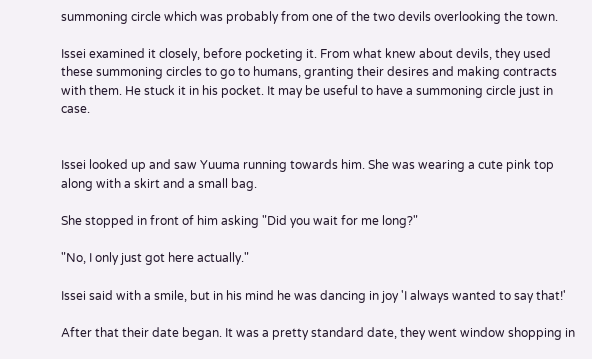summoning circle which was probably from one of the two devils overlooking the town.

Issei examined it closely, before pocketing it. From what knew about devils, they used these summoning circles to go to humans, granting their desires and making contracts with them. He stuck it in his pocket. It may be useful to have a summoning circle just in case.


Issei looked up and saw Yuuma running towards him. She was wearing a cute pink top along with a skirt and a small bag.

She stopped in front of him asking "Did you wait for me long?"

"No, I only just got here actually."

Issei said with a smile, but in his mind he was dancing in joy 'I always wanted to say that!'

After that their date began. It was a pretty standard date, they went window shopping in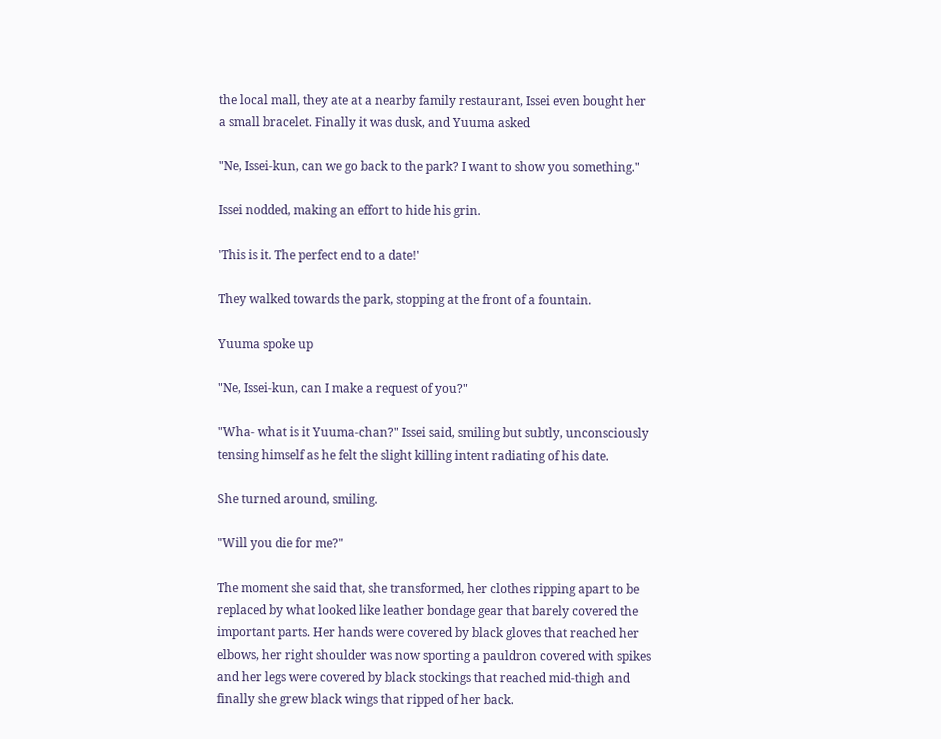the local mall, they ate at a nearby family restaurant, Issei even bought her a small bracelet. Finally it was dusk, and Yuuma asked

"Ne, Issei-kun, can we go back to the park? I want to show you something."

Issei nodded, making an effort to hide his grin.

'This is it. The perfect end to a date!'

They walked towards the park, stopping at the front of a fountain.

Yuuma spoke up

"Ne, Issei-kun, can I make a request of you?"

"Wha- what is it Yuuma-chan?" Issei said, smiling but subtly, unconsciously tensing himself as he felt the slight killing intent radiating of his date.

She turned around, smiling.

"Will you die for me?"

The moment she said that, she transformed, her clothes ripping apart to be replaced by what looked like leather bondage gear that barely covered the important parts. Her hands were covered by black gloves that reached her elbows, her right shoulder was now sporting a pauldron covered with spikes and her legs were covered by black stockings that reached mid-thigh and finally she grew black wings that ripped of her back.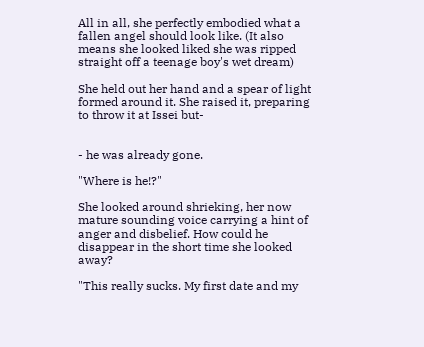All in all, she perfectly embodied what a fallen angel should look like. (It also means she looked liked she was ripped straight off a teenage boy's wet dream)

She held out her hand and a spear of light formed around it. She raised it, preparing to throw it at Issei but-


- he was already gone.

"Where is he!?"

She looked around shrieking, her now mature sounding voice carrying a hint of anger and disbelief. How could he disappear in the short time she looked away?

"This really sucks. My first date and my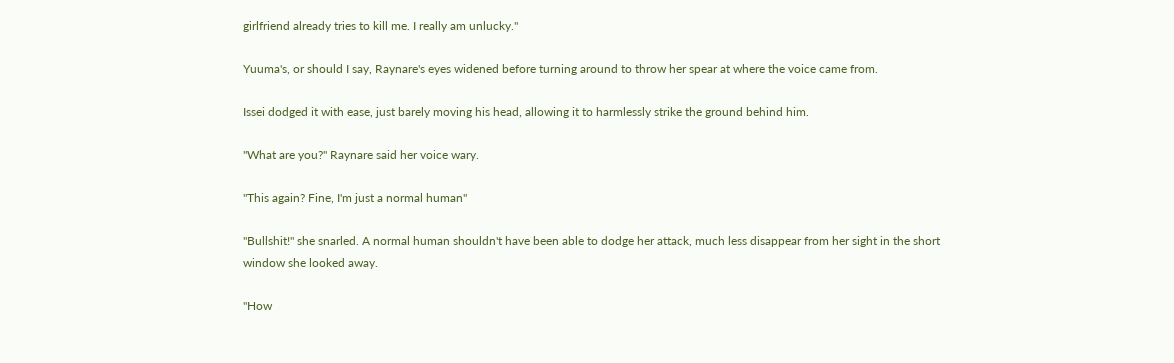girlfriend already tries to kill me. I really am unlucky."

Yuuma's, or should I say, Raynare's eyes widened before turning around to throw her spear at where the voice came from.

Issei dodged it with ease, just barely moving his head, allowing it to harmlessly strike the ground behind him.

"What are you?" Raynare said her voice wary.

"This again? Fine, I'm just a normal human"

"Bullshit!" she snarled. A normal human shouldn't have been able to dodge her attack, much less disappear from her sight in the short window she looked away.

"How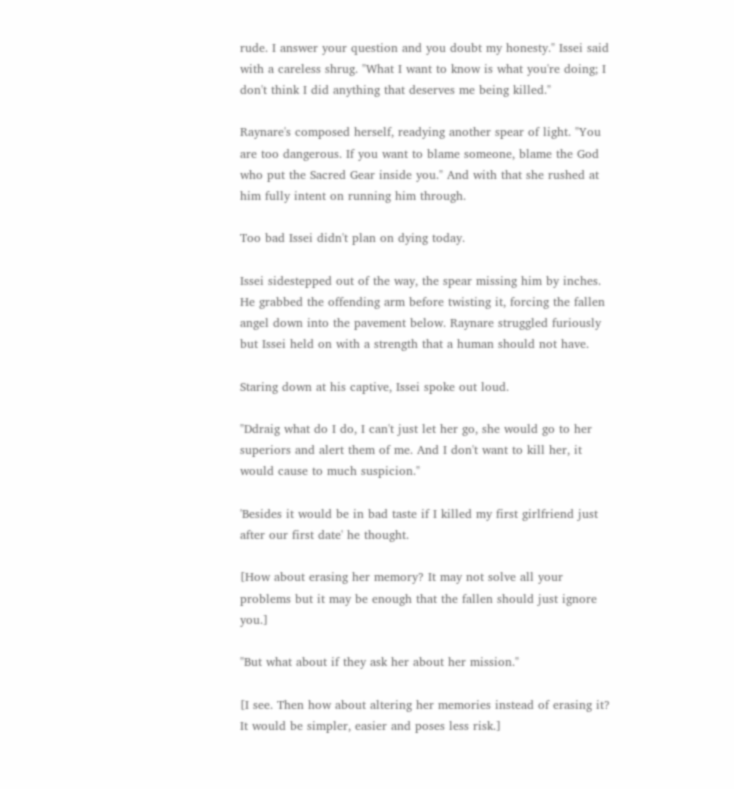rude. I answer your question and you doubt my honesty." Issei said with a careless shrug. "What I want to know is what you're doing; I don't think I did anything that deserves me being killed."

Raynare's composed herself, readying another spear of light. "You are too dangerous. If you want to blame someone, blame the God who put the Sacred Gear inside you." And with that she rushed at him fully intent on running him through.

Too bad Issei didn't plan on dying today.

Issei sidestepped out of the way, the spear missing him by inches. He grabbed the offending arm before twisting it, forcing the fallen angel down into the pavement below. Raynare struggled furiously but Issei held on with a strength that a human should not have.

Staring down at his captive, Issei spoke out loud.

"Ddraig what do I do, I can't just let her go, she would go to her superiors and alert them of me. And I don't want to kill her, it would cause to much suspicion."

'Besides it would be in bad taste if I killed my first girlfriend just after our first date' he thought.

[How about erasing her memory? It may not solve all your problems but it may be enough that the fallen should just ignore you.]

"But what about if they ask her about her mission."

[I see. Then how about altering her memories instead of erasing it? It would be simpler, easier and poses less risk.]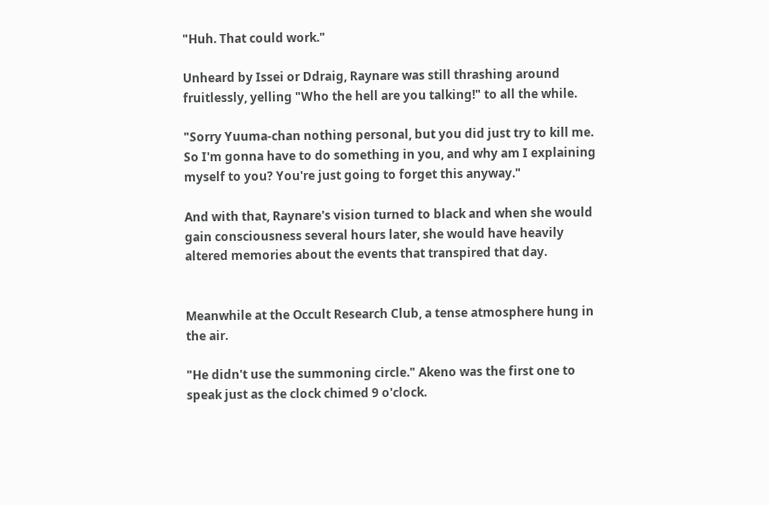"Huh. That could work."

Unheard by Issei or Ddraig, Raynare was still thrashing around fruitlessly, yelling "Who the hell are you talking!" to all the while.

"Sorry Yuuma-chan nothing personal, but you did just try to kill me. So I'm gonna have to do something in you, and why am I explaining myself to you? You're just going to forget this anyway."

And with that, Raynare's vision turned to black and when she would gain consciousness several hours later, she would have heavily altered memories about the events that transpired that day.


Meanwhile at the Occult Research Club, a tense atmosphere hung in the air.

"He didn't use the summoning circle." Akeno was the first one to speak just as the clock chimed 9 o'clock.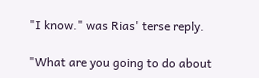"I know." was Rias' terse reply.

"What are you going to do about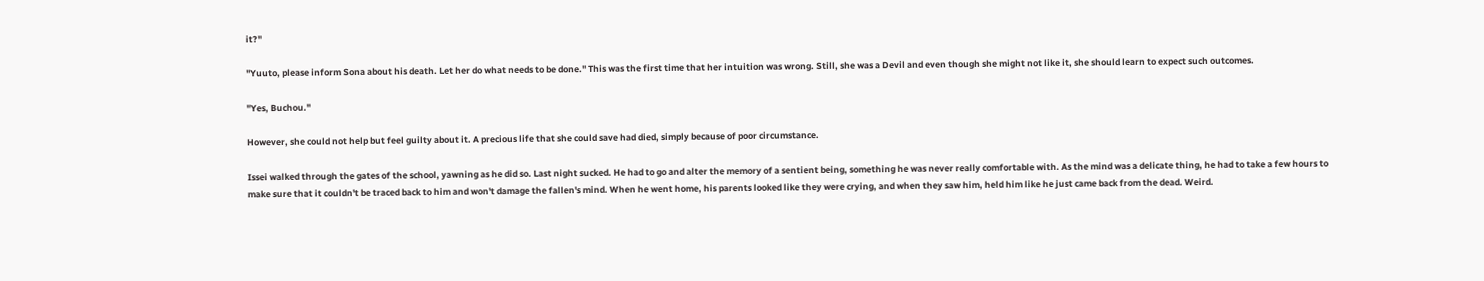it?"

"Yuuto, please inform Sona about his death. Let her do what needs to be done." This was the first time that her intuition was wrong. Still, she was a Devil and even though she might not like it, she should learn to expect such outcomes.

"Yes, Buchou."

However, she could not help but feel guilty about it. A precious life that she could save had died, simply because of poor circumstance.

Issei walked through the gates of the school, yawning as he did so. Last night sucked. He had to go and alter the memory of a sentient being, something he was never really comfortable with. As the mind was a delicate thing, he had to take a few hours to make sure that it couldn't be traced back to him and won't damage the fallen's mind. When he went home, his parents looked like they were crying, and when they saw him, held him like he just came back from the dead. Weird.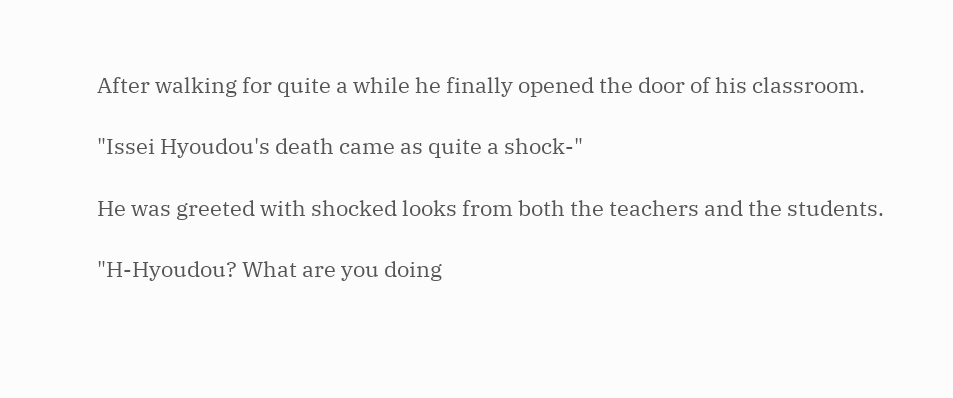After walking for quite a while he finally opened the door of his classroom.

"Issei Hyoudou's death came as quite a shock-"

He was greeted with shocked looks from both the teachers and the students.

"H-Hyoudou? What are you doing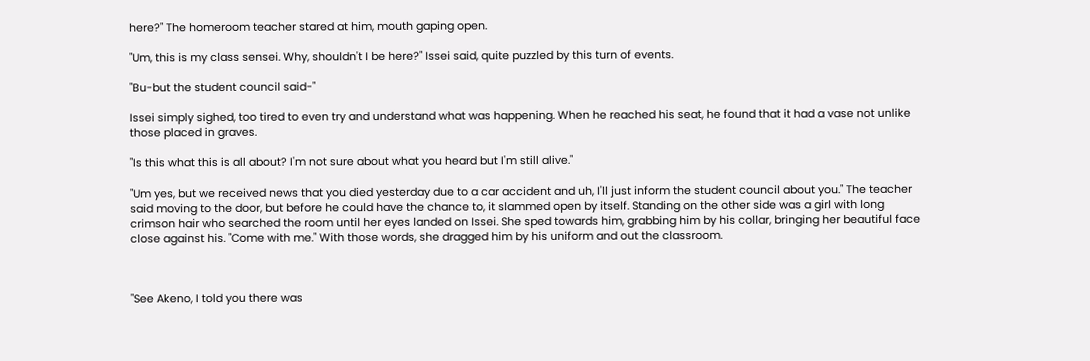here?" The homeroom teacher stared at him, mouth gaping open.

"Um, this is my class sensei. Why, shouldn't I be here?" Issei said, quite puzzled by this turn of events.

"Bu-but the student council said-"

Issei simply sighed, too tired to even try and understand what was happening. When he reached his seat, he found that it had a vase not unlike those placed in graves.

"Is this what this is all about? I'm not sure about what you heard but I'm still alive."

"Um yes, but we received news that you died yesterday due to a car accident and uh, I'll just inform the student council about you." The teacher said moving to the door, but before he could have the chance to, it slammed open by itself. Standing on the other side was a girl with long crimson hair who searched the room until her eyes landed on Issei. She sped towards him, grabbing him by his collar, bringing her beautiful face close against his. "Come with me." With those words, she dragged him by his uniform and out the classroom.



"See Akeno, I told you there was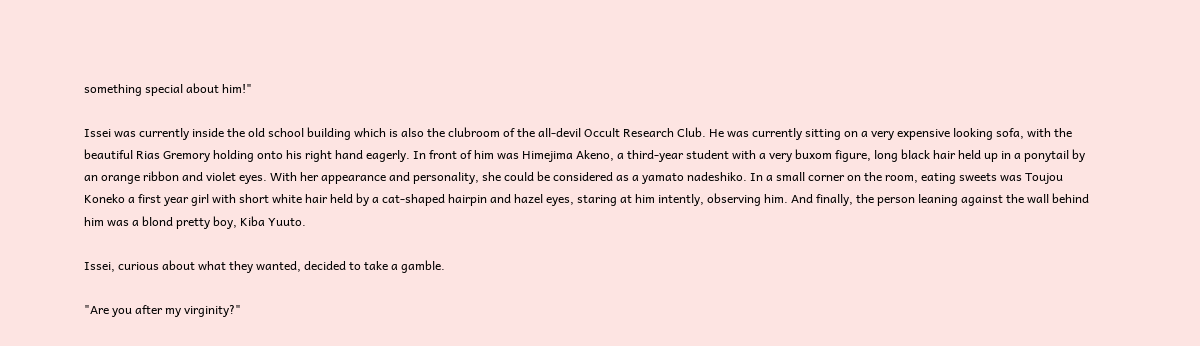something special about him!"

Issei was currently inside the old school building which is also the clubroom of the all-devil Occult Research Club. He was currently sitting on a very expensive looking sofa, with the beautiful Rias Gremory holding onto his right hand eagerly. In front of him was Himejima Akeno, a third-year student with a very buxom figure, long black hair held up in a ponytail by an orange ribbon and violet eyes. With her appearance and personality, she could be considered as a yamato nadeshiko. In a small corner on the room, eating sweets was Toujou Koneko a first year girl with short white hair held by a cat-shaped hairpin and hazel eyes, staring at him intently, observing him. And finally, the person leaning against the wall behind him was a blond pretty boy, Kiba Yuuto.

Issei, curious about what they wanted, decided to take a gamble.

"Are you after my virginity?"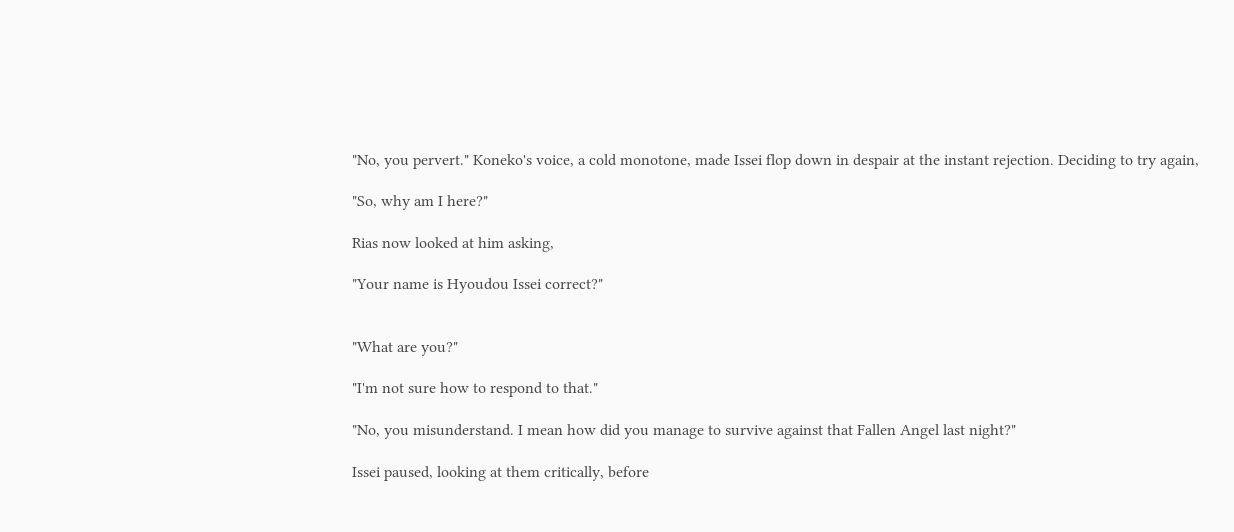"No, you pervert." Koneko's voice, a cold monotone, made Issei flop down in despair at the instant rejection. Deciding to try again,

"So, why am I here?"

Rias now looked at him asking,

"Your name is Hyoudou Issei correct?"


"What are you?"

"I'm not sure how to respond to that."

"No, you misunderstand. I mean how did you manage to survive against that Fallen Angel last night?"

Issei paused, looking at them critically, before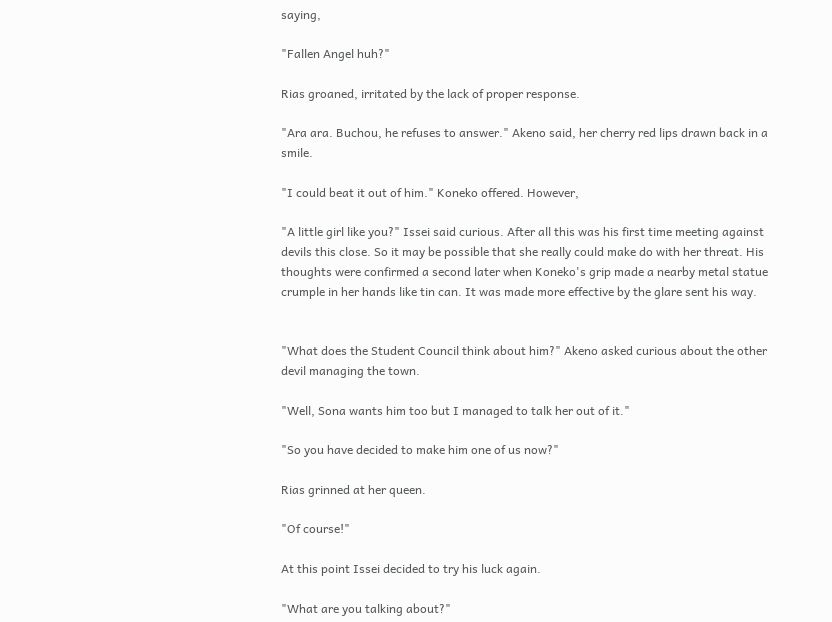saying,

"Fallen Angel huh?"

Rias groaned, irritated by the lack of proper response.

"Ara ara. Buchou, he refuses to answer." Akeno said, her cherry red lips drawn back in a smile.

"I could beat it out of him." Koneko offered. However,

"A little girl like you?" Issei said curious. After all this was his first time meeting against devils this close. So it may be possible that she really could make do with her threat. His thoughts were confirmed a second later when Koneko's grip made a nearby metal statue crumple in her hands like tin can. It was made more effective by the glare sent his way.


"What does the Student Council think about him?" Akeno asked curious about the other devil managing the town.

"Well, Sona wants him too but I managed to talk her out of it."

"So you have decided to make him one of us now?"

Rias grinned at her queen.

"Of course!"

At this point Issei decided to try his luck again.

"What are you talking about?"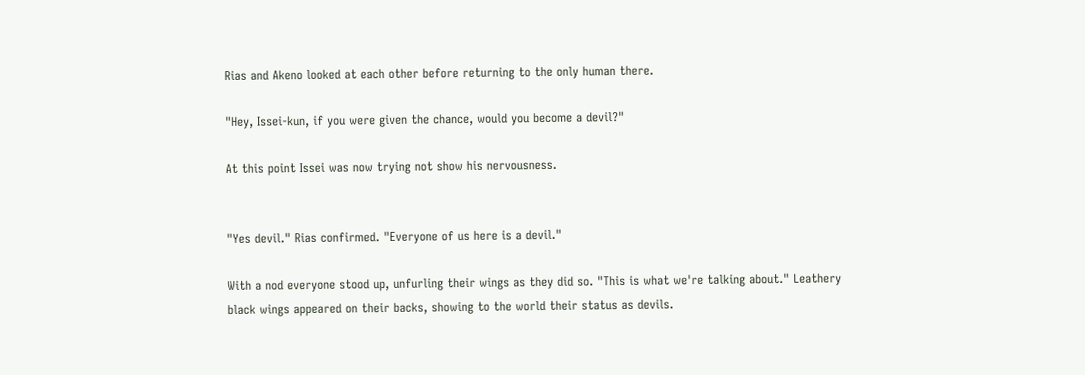Rias and Akeno looked at each other before returning to the only human there.

"Hey, Issei-kun, if you were given the chance, would you become a devil?"

At this point Issei was now trying not show his nervousness.


"Yes devil." Rias confirmed. "Everyone of us here is a devil."

With a nod everyone stood up, unfurling their wings as they did so. "This is what we're talking about." Leathery black wings appeared on their backs, showing to the world their status as devils.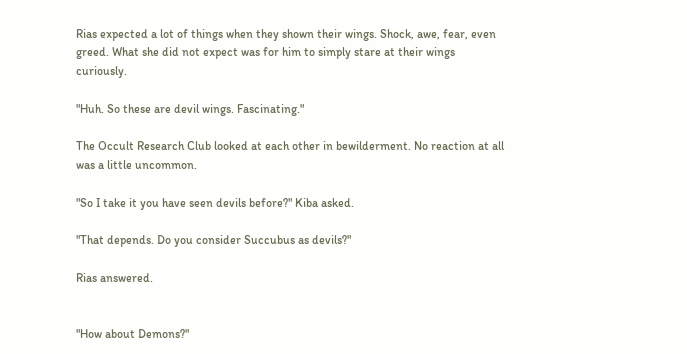Rias expected a lot of things when they shown their wings. Shock, awe, fear, even greed. What she did not expect was for him to simply stare at their wings curiously.

"Huh. So these are devil wings. Fascinating."

The Occult Research Club looked at each other in bewilderment. No reaction at all was a little uncommon.

"So I take it you have seen devils before?" Kiba asked.

"That depends. Do you consider Succubus as devils?"

Rias answered.


"How about Demons?"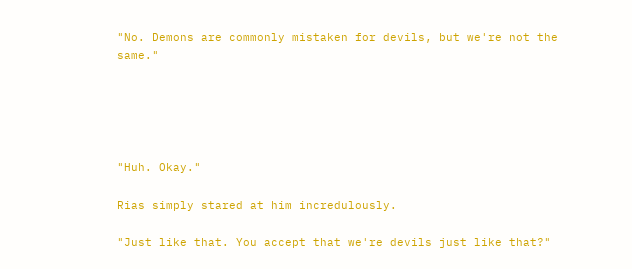"No. Demons are commonly mistaken for devils, but we're not the same."





"Huh. Okay."

Rias simply stared at him incredulously.

"Just like that. You accept that we're devils just like that?"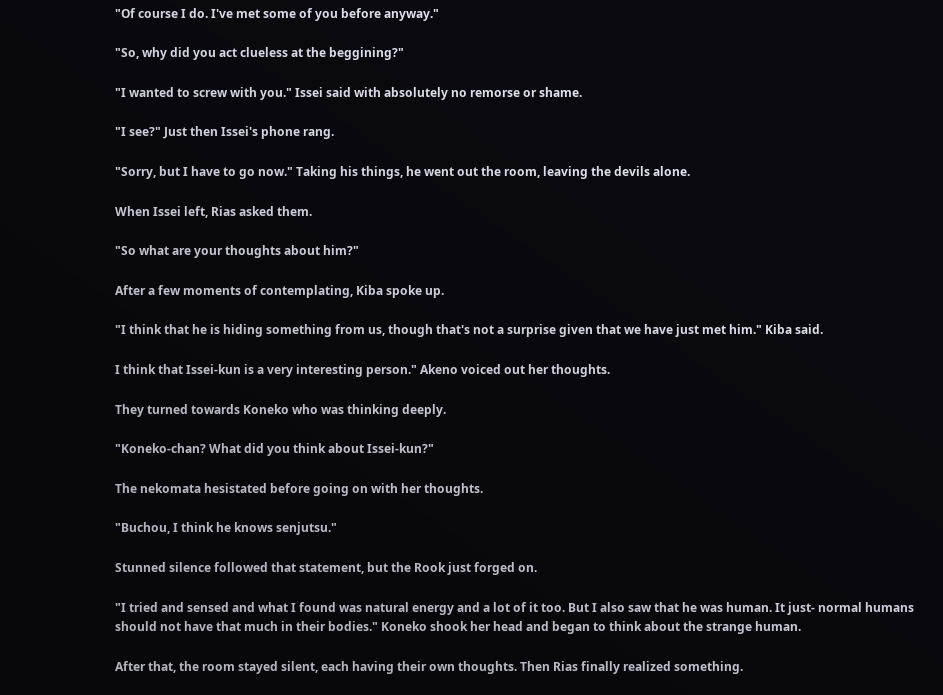"Of course I do. I've met some of you before anyway."

"So, why did you act clueless at the beggining?"

"I wanted to screw with you." Issei said with absolutely no remorse or shame.

"I see?" Just then Issei's phone rang.

"Sorry, but I have to go now." Taking his things, he went out the room, leaving the devils alone.

When Issei left, Rias asked them.

"So what are your thoughts about him?"

After a few moments of contemplating, Kiba spoke up.

"I think that he is hiding something from us, though that's not a surprise given that we have just met him." Kiba said.

I think that Issei-kun is a very interesting person." Akeno voiced out her thoughts.

They turned towards Koneko who was thinking deeply.

"Koneko-chan? What did you think about Issei-kun?"

The nekomata hesistated before going on with her thoughts.

"Buchou, I think he knows senjutsu."

Stunned silence followed that statement, but the Rook just forged on.

"I tried and sensed and what I found was natural energy and a lot of it too. But I also saw that he was human. It just- normal humans should not have that much in their bodies." Koneko shook her head and began to think about the strange human.

After that, the room stayed silent, each having their own thoughts. Then Rias finally realized something.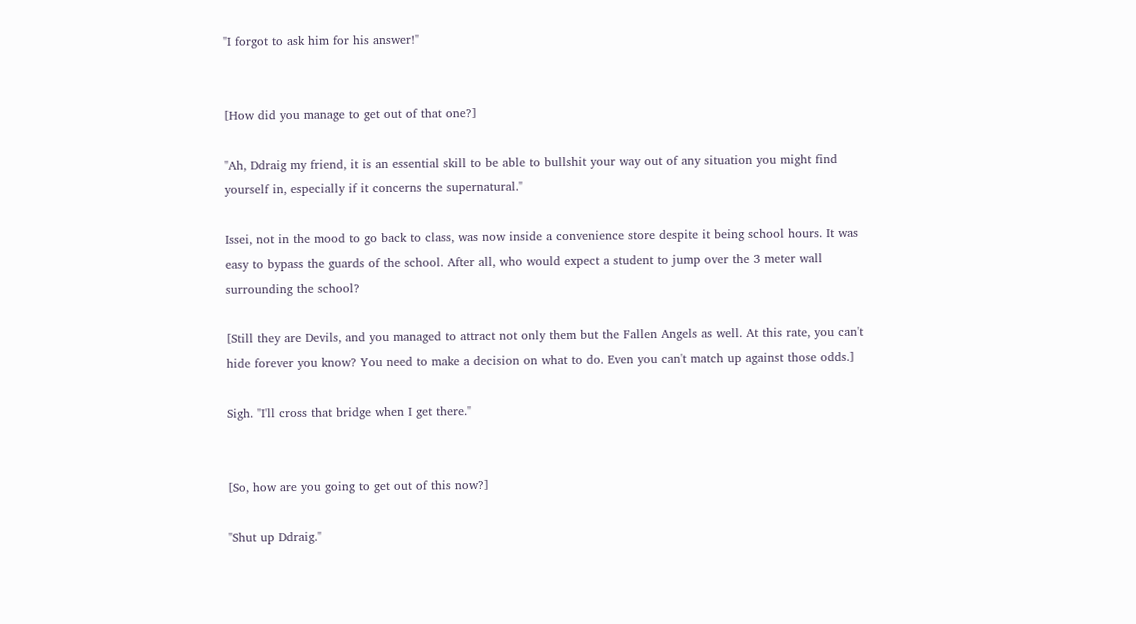"I forgot to ask him for his answer!"


[How did you manage to get out of that one?]

"Ah, Ddraig my friend, it is an essential skill to be able to bullshit your way out of any situation you might find yourself in, especially if it concerns the supernatural."

Issei, not in the mood to go back to class, was now inside a convenience store despite it being school hours. It was easy to bypass the guards of the school. After all, who would expect a student to jump over the 3 meter wall surrounding the school?

[Still they are Devils, and you managed to attract not only them but the Fallen Angels as well. At this rate, you can't hide forever you know? You need to make a decision on what to do. Even you can't match up against those odds.]

Sigh. "I'll cross that bridge when I get there."


[So, how are you going to get out of this now?]

"Shut up Ddraig."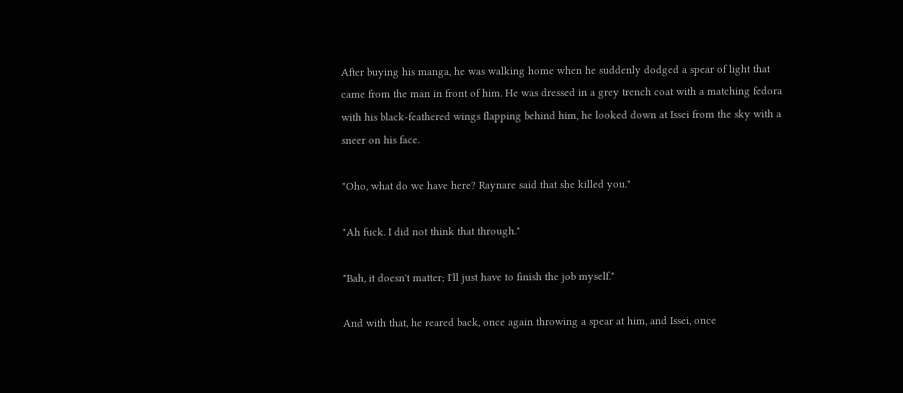After buying his manga, he was walking home when he suddenly dodged a spear of light that came from the man in front of him. He was dressed in a grey trench coat with a matching fedora with his black-feathered wings flapping behind him, he looked down at Issei from the sky with a sneer on his face.

"Oho, what do we have here? Raynare said that she killed you."

"Ah fuck. I did not think that through."

"Bah, it doesn't matter; I'll just have to finish the job myself."

And with that, he reared back, once again throwing a spear at him, and Issei, once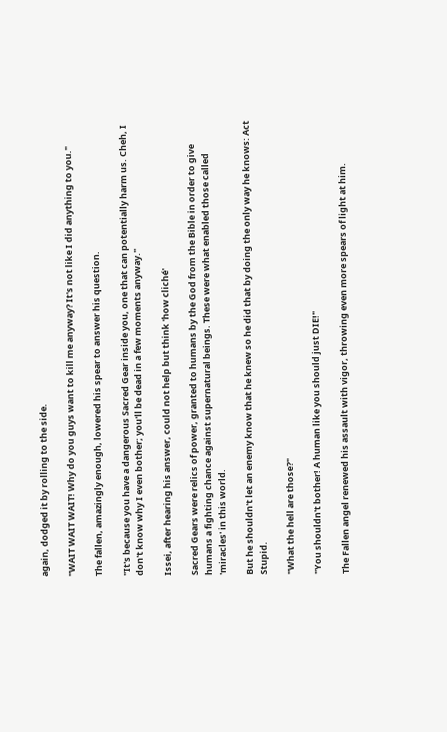again, dodged it by rolling to the side.

"WAIT WAIT WAIT! Why do you guys want to kill me anyway? It's not like I did anything to you."

The fallen, amazingly enough, lowered his spear to answer his question.

"It's because you have a dangerous Sacred Gear inside you, one that can potentially harm us. Cheh, I don't know why I even bother; you'll be dead in a few moments anyway."

Issei, after hearing his answer, could not help but think 'how cliché'

Sacred Gears were relics of power, granted to humans by the God from the Bible in order to give humans a fighting chance against supernatural beings. These were what enabled those called 'miracles' in this world.

But he shouldn't let an enemy know that he knew so he did that by doing the only way he knows: Act Stupid.

"What the hell are those?"

"You shouldn't bother! A human like you should just DIE!"

The Fallen angel renewed his assault with vigor, throwing even more spears of light at him.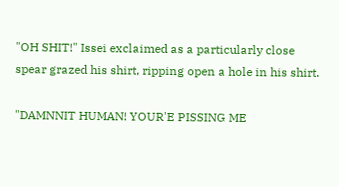"OH SHIT!" Issei exclaimed as a particularly close spear grazed his shirt, ripping open a hole in his shirt.

"DAMNNIT HUMAN! YOUR'E PISSING ME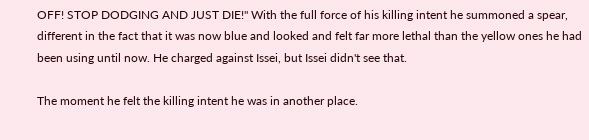OFF! STOP DODGING AND JUST DIE!" With the full force of his killing intent he summoned a spear, different in the fact that it was now blue and looked and felt far more lethal than the yellow ones he had been using until now. He charged against Issei, but Issei didn't see that.

The moment he felt the killing intent he was in another place.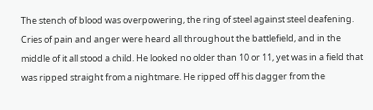The stench of blood was overpowering, the ring of steel against steel deafening. Cries of pain and anger were heard all throughout the battlefield, and in the middle of it all stood a child. He looked no older than 10 or 11, yet was in a field that was ripped straight from a nightmare. He ripped off his dagger from the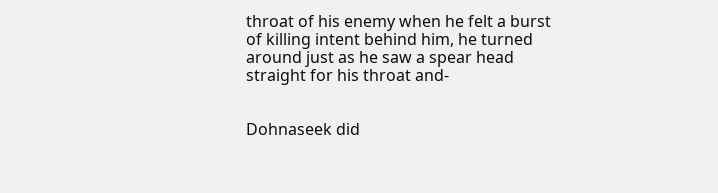throat of his enemy when he felt a burst of killing intent behind him, he turned around just as he saw a spear head straight for his throat and-


Dohnaseek did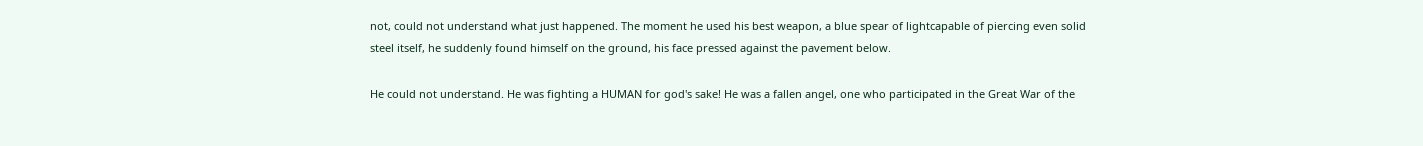not, could not understand what just happened. The moment he used his best weapon, a blue spear of lightcapable of piercing even solid steel itself, he suddenly found himself on the ground, his face pressed against the pavement below.

He could not understand. He was fighting a HUMAN for god's sake! He was a fallen angel, one who participated in the Great War of the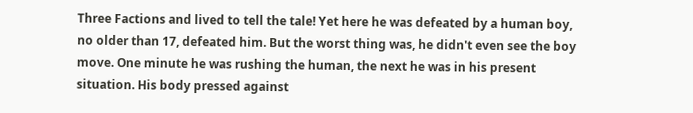Three Factions and lived to tell the tale! Yet here he was defeated by a human boy, no older than 17, defeated him. But the worst thing was, he didn't even see the boy move. One minute he was rushing the human, the next he was in his present situation. His body pressed against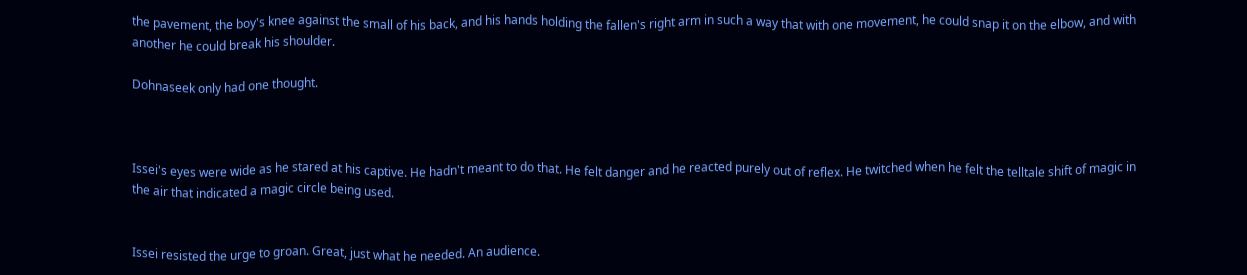the pavement, the boy's knee against the small of his back, and his hands holding the fallen's right arm in such a way that with one movement, he could snap it on the elbow, and with another he could break his shoulder.

Dohnaseek only had one thought.



Issei's eyes were wide as he stared at his captive. He hadn't meant to do that. He felt danger and he reacted purely out of reflex. He twitched when he felt the telltale shift of magic in the air that indicated a magic circle being used.


Issei resisted the urge to groan. Great, just what he needed. An audience.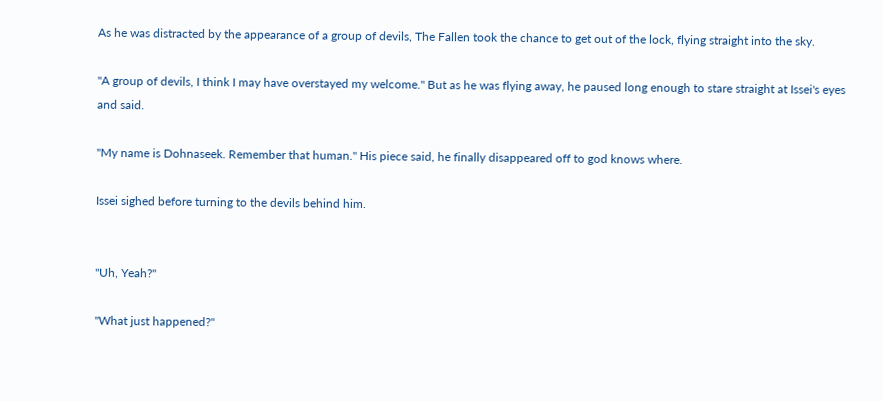As he was distracted by the appearance of a group of devils, The Fallen took the chance to get out of the lock, flying straight into the sky.

"A group of devils, I think I may have overstayed my welcome." But as he was flying away, he paused long enough to stare straight at Issei's eyes and said.

"My name is Dohnaseek. Remember that human." His piece said, he finally disappeared off to god knows where.

Issei sighed before turning to the devils behind him.


"Uh, Yeah?"

"What just happened?"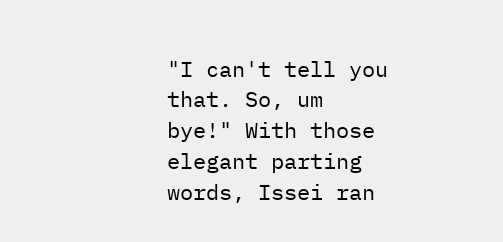"I can't tell you that. So, um bye!" With those elegant parting words, Issei ran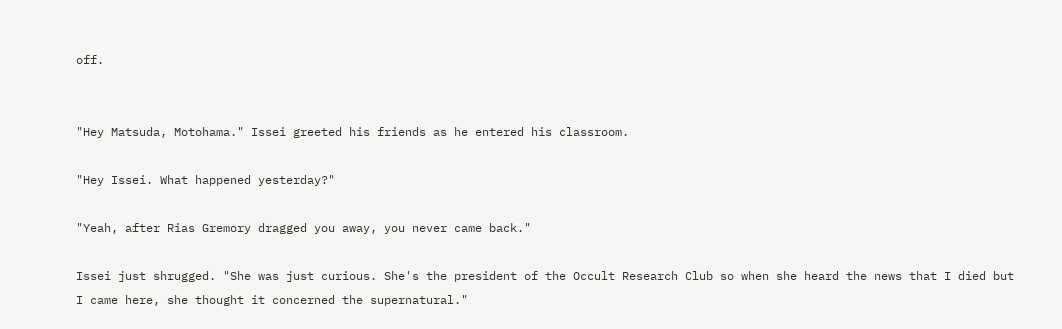off.


"Hey Matsuda, Motohama." Issei greeted his friends as he entered his classroom.

"Hey Issei. What happened yesterday?"

"Yeah, after Rias Gremory dragged you away, you never came back."

Issei just shrugged. "She was just curious. She's the president of the Occult Research Club so when she heard the news that I died but I came here, she thought it concerned the supernatural."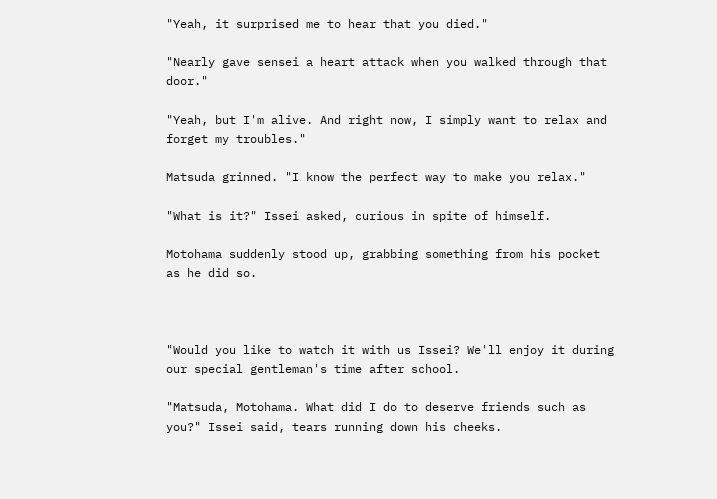"Yeah, it surprised me to hear that you died."

"Nearly gave sensei a heart attack when you walked through that door."

"Yeah, but I'm alive. And right now, I simply want to relax and forget my troubles."

Matsuda grinned. "I know the perfect way to make you relax."

"What is it?" Issei asked, curious in spite of himself.

Motohama suddenly stood up, grabbing something from his pocket as he did so.



"Would you like to watch it with us Issei? We'll enjoy it during our special gentleman's time after school.

"Matsuda, Motohama. What did I do to deserve friends such as you?" Issei said, tears running down his cheeks.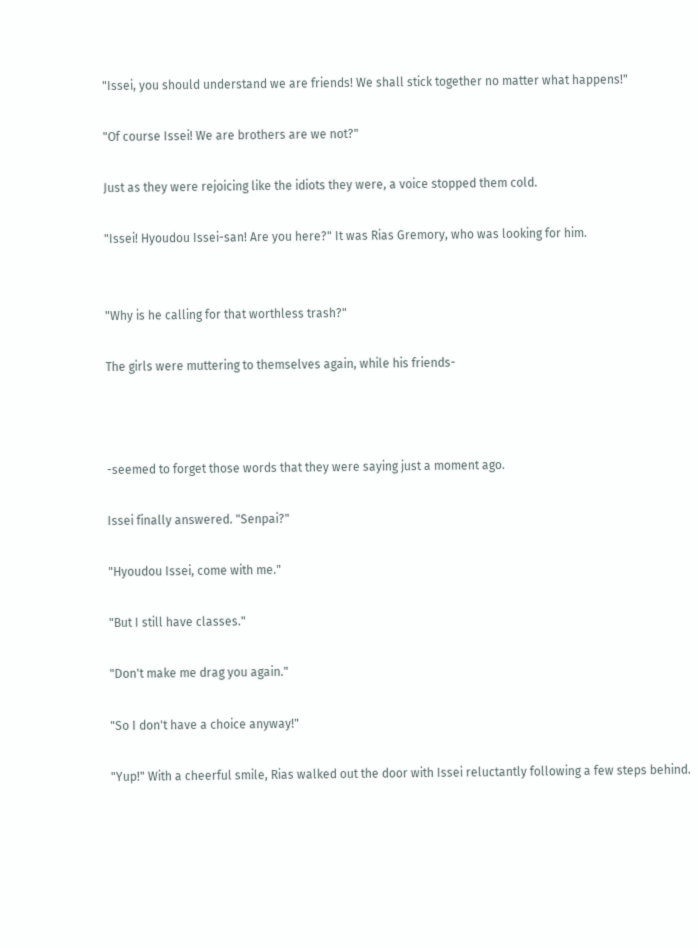"Issei, you should understand we are friends! We shall stick together no matter what happens!"

"Of course Issei! We are brothers are we not?"

Just as they were rejoicing like the idiots they were, a voice stopped them cold.

"Issei! Hyoudou Issei-san! Are you here?" It was Rias Gremory, who was looking for him.


"Why is he calling for that worthless trash?"

The girls were muttering to themselves again, while his friends-



-seemed to forget those words that they were saying just a moment ago.

Issei finally answered. "Senpai?"

"Hyoudou Issei, come with me."

"But I still have classes."

"Don't make me drag you again."

"So I don't have a choice anyway!"

"Yup!" With a cheerful smile, Rias walked out the door with Issei reluctantly following a few steps behind.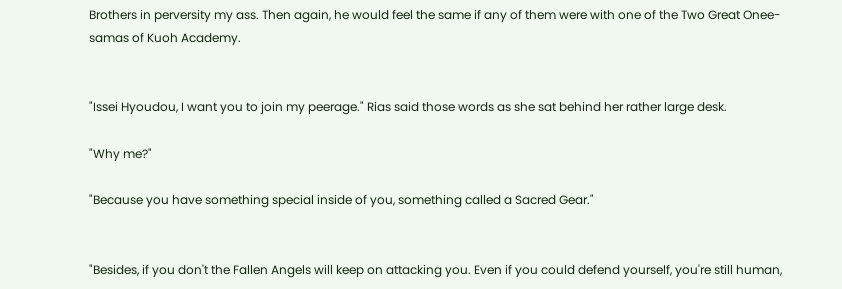Brothers in perversity my ass. Then again, he would feel the same if any of them were with one of the Two Great Onee-samas of Kuoh Academy.


"Issei Hyoudou, I want you to join my peerage." Rias said those words as she sat behind her rather large desk.

"Why me?"

"Because you have something special inside of you, something called a Sacred Gear."


"Besides, if you don't the Fallen Angels will keep on attacking you. Even if you could defend yourself, you're still human,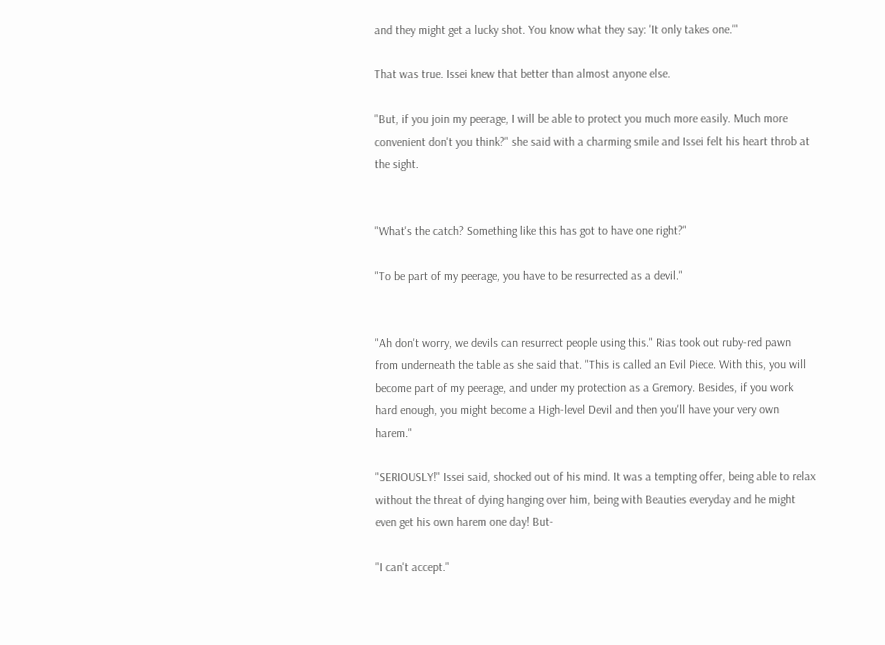and they might get a lucky shot. You know what they say: 'It only takes one.'"

That was true. Issei knew that better than almost anyone else.

"But, if you join my peerage, I will be able to protect you much more easily. Much more convenient don't you think?" she said with a charming smile and Issei felt his heart throb at the sight.


"What's the catch? Something like this has got to have one right?"

"To be part of my peerage, you have to be resurrected as a devil."


"Ah don't worry, we devils can resurrect people using this." Rias took out ruby-red pawn from underneath the table as she said that. "This is called an Evil Piece. With this, you will become part of my peerage, and under my protection as a Gremory. Besides, if you work hard enough, you might become a High-level Devil and then you'll have your very own harem."

"SERIOUSLY!" Issei said, shocked out of his mind. It was a tempting offer, being able to relax without the threat of dying hanging over him, being with Beauties everyday and he might even get his own harem one day! But-

"I can't accept."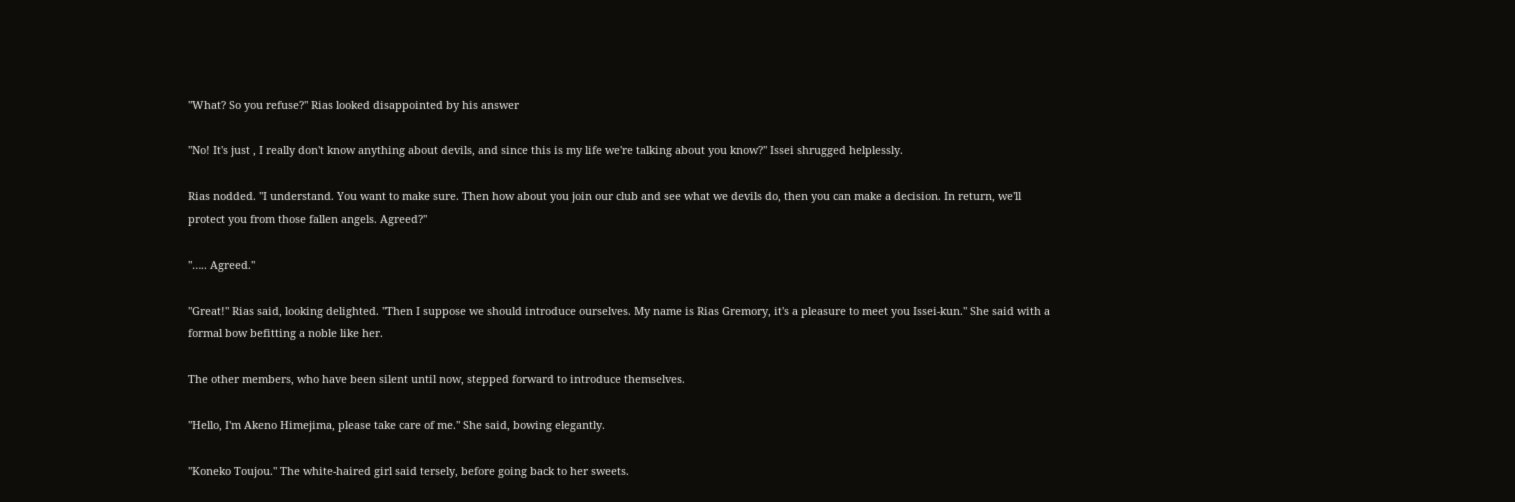"What? So you refuse?" Rias looked disappointed by his answer

"No! It's just , I really don't know anything about devils, and since this is my life we're talking about you know?" Issei shrugged helplessly.

Rias nodded. "I understand. You want to make sure. Then how about you join our club and see what we devils do, then you can make a decision. In return, we'll protect you from those fallen angels. Agreed?"

"….. Agreed."

"Great!" Rias said, looking delighted. "Then I suppose we should introduce ourselves. My name is Rias Gremory, it's a pleasure to meet you Issei-kun." She said with a formal bow befitting a noble like her.

The other members, who have been silent until now, stepped forward to introduce themselves.

"Hello, I'm Akeno Himejima, please take care of me." She said, bowing elegantly.

"Koneko Toujou." The white-haired girl said tersely, before going back to her sweets.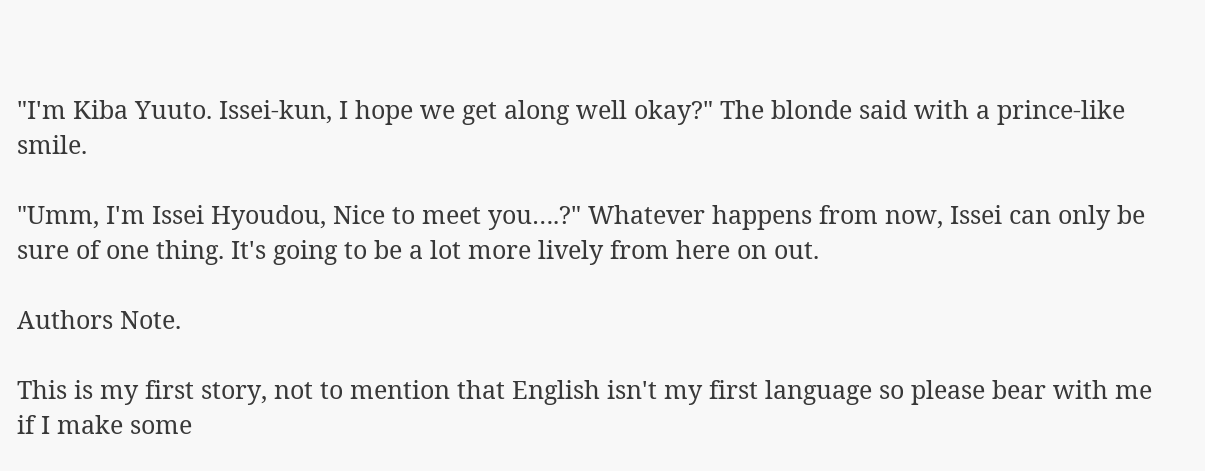"I'm Kiba Yuuto. Issei-kun, I hope we get along well okay?" The blonde said with a prince-like smile.

"Umm, I'm Issei Hyoudou, Nice to meet you….?" Whatever happens from now, Issei can only be sure of one thing. It's going to be a lot more lively from here on out.

Authors Note.

This is my first story, not to mention that English isn't my first language so please bear with me if I make some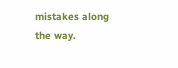mistakes along the way.